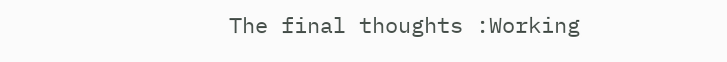The final thoughts :Working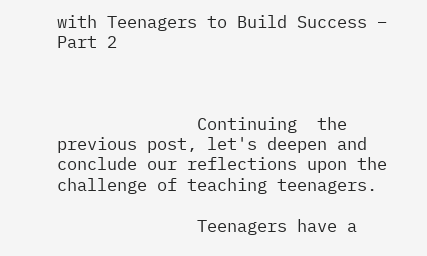with Teenagers to Build Success – Part 2



              Continuing  the previous post, let's deepen and conclude our reflections upon the challenge of teaching teenagers.

              Teenagers have a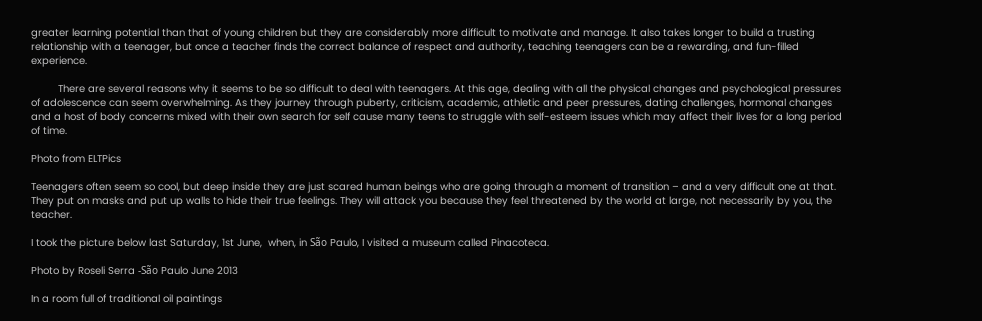greater learning potential than that of young children but they are considerably more difficult to motivate and manage. It also takes longer to build a trusting relationship with a teenager, but once a teacher finds the correct balance of respect and authority, teaching teenagers can be a rewarding, and fun-filled experience.

         There are several reasons why it seems to be so difficult to deal with teenagers. At this age, dealing with all the physical changes and psychological pressures of adolescence can seem overwhelming. As they journey through puberty, criticism, academic, athletic and peer pressures, dating challenges, hormonal changes and a host of body concerns mixed with their own search for self cause many teens to struggle with self-esteem issues which may affect their lives for a long period of time.

Photo from ELTPics

Teenagers often seem so cool, but deep inside they are just scared human beings who are going through a moment of transition – and a very difficult one at that. They put on masks and put up walls to hide their true feelings. They will attack you because they feel threatened by the world at large, not necessarily by you, the teacher.

I took the picture below last Saturday, 1st June,  when, in São Paulo, I visited a museum called Pinacoteca.

Photo by Roseli Serra -São Paulo June 2013

In a room full of traditional oil paintings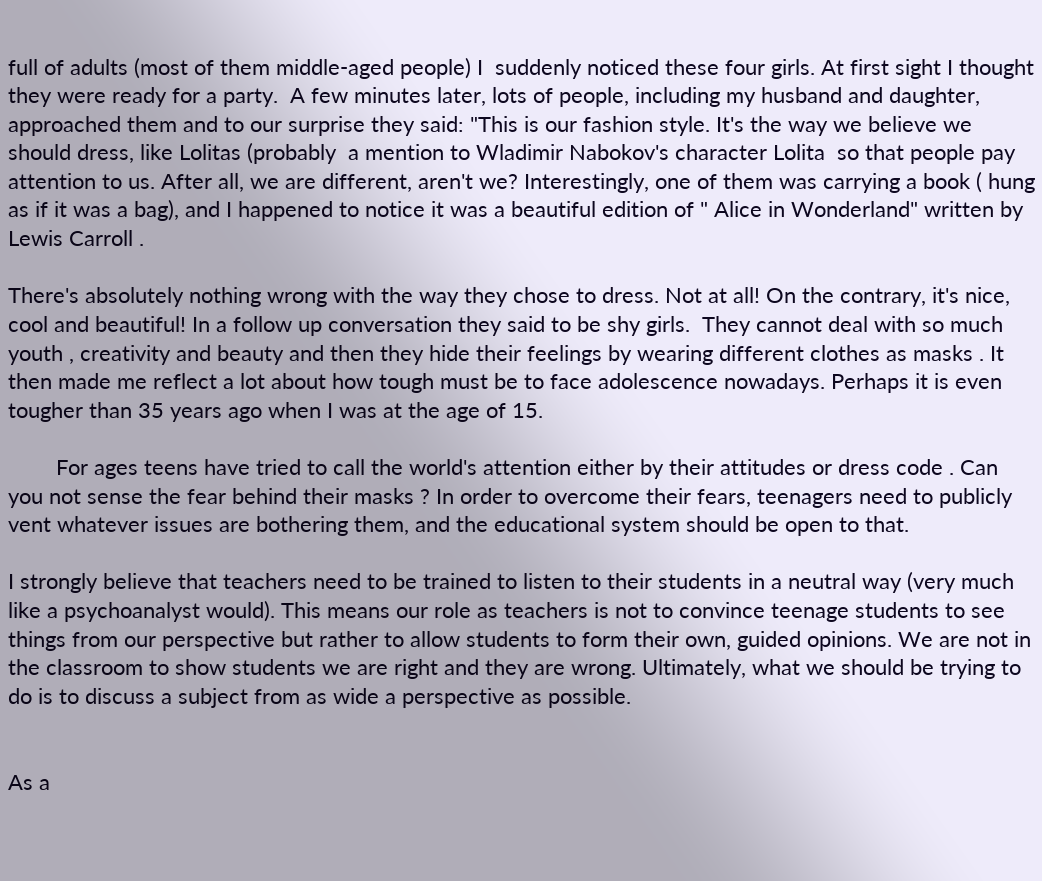full of adults (most of them middle-aged people) I  suddenly noticed these four girls. At first sight I thought they were ready for a party.  A few minutes later, lots of people, including my husband and daughter,   approached them and to our surprise they said: "This is our fashion style. It's the way we believe we should dress, like Lolitas (probably  a mention to Wladimir Nabokov's character Lolita  so that people pay attention to us. After all, we are different, aren't we? Interestingly, one of them was carrying a book ( hung as if it was a bag), and I happened to notice it was a beautiful edition of " Alice in Wonderland" written by Lewis Carroll .

There's absolutely nothing wrong with the way they chose to dress. Not at all! On the contrary, it's nice, cool and beautiful! In a follow up conversation they said to be shy girls.  They cannot deal with so much  youth , creativity and beauty and then they hide their feelings by wearing different clothes as masks . It then made me reflect a lot about how tough must be to face adolescence nowadays. Perhaps it is even tougher than 35 years ago when I was at the age of 15.

        For ages teens have tried to call the world's attention either by their attitudes or dress code . Can you not sense the fear behind their masks ? In order to overcome their fears, teenagers need to publicly vent whatever issues are bothering them, and the educational system should be open to that.

I strongly believe that teachers need to be trained to listen to their students in a neutral way (very much like a psychoanalyst would). This means our role as teachers is not to convince teenage students to see things from our perspective but rather to allow students to form their own, guided opinions. We are not in the classroom to show students we are right and they are wrong. Ultimately, what we should be trying to do is to discuss a subject from as wide a perspective as possible.


As a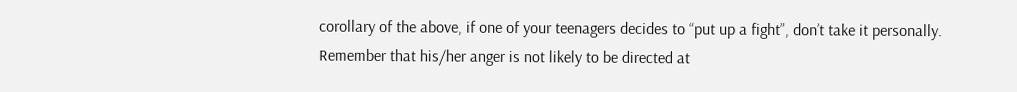corollary of the above, if one of your teenagers decides to “put up a fight”, don’t take it personally. Remember that his/her anger is not likely to be directed at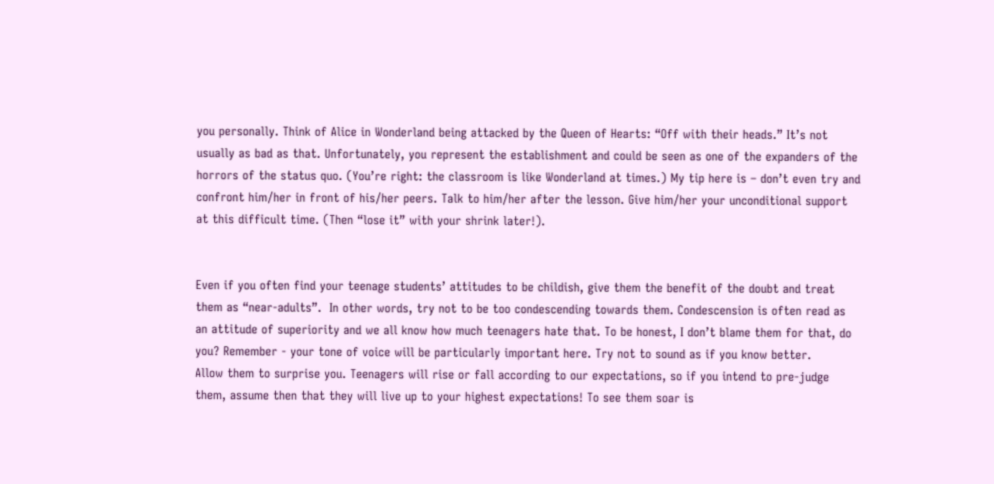you personally. Think of Alice in Wonderland being attacked by the Queen of Hearts: “Off with their heads.” It’s not usually as bad as that. Unfortunately, you represent the establishment and could be seen as one of the expanders of the horrors of the status quo. (You’re right: the classroom is like Wonderland at times.) My tip here is – don’t even try and confront him/her in front of his/her peers. Talk to him/her after the lesson. Give him/her your unconditional support at this difficult time. (Then “lose it” with your shrink later!).


Even if you often find your teenage students’ attitudes to be childish, give them the benefit of the doubt and treat them as “near-adults”.  In other words, try not to be too condescending towards them. Condescension is often read as an attitude of superiority and we all know how much teenagers hate that. To be honest, I don’t blame them for that, do you? Remember - your tone of voice will be particularly important here. Try not to sound as if you know better.
Allow them to surprise you. Teenagers will rise or fall according to our expectations, so if you intend to pre-judge them, assume then that they will live up to your highest expectations! To see them soar is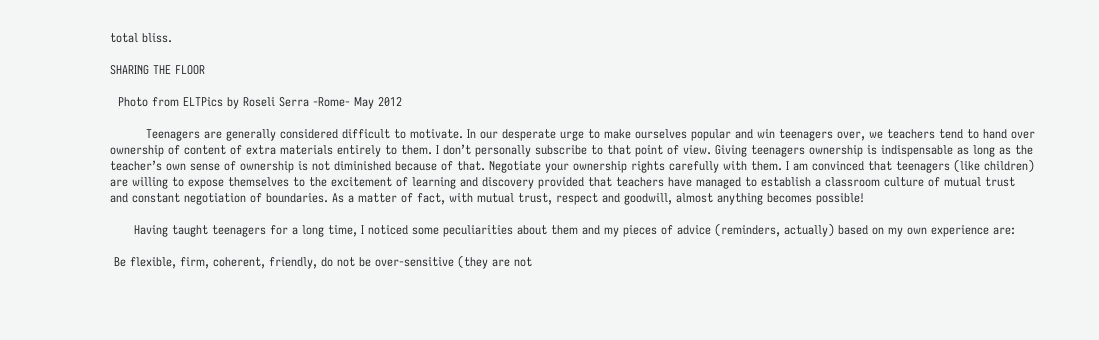total bliss.

SHARING THE FLOOR

  Photo from ELTPics by Roseli Serra -Rome- May 2012

         Teenagers are generally considered difficult to motivate. In our desperate urge to make ourselves popular and win teenagers over, we teachers tend to hand over ownership of content of extra materials entirely to them. I don’t personally subscribe to that point of view. Giving teenagers ownership is indispensable as long as the teacher’s own sense of ownership is not diminished because of that. Negotiate your ownership rights carefully with them. I am convinced that teenagers (like children) are willing to expose themselves to the excitement of learning and discovery provided that teachers have managed to establish a classroom culture of mutual trust and constant negotiation of boundaries. As a matter of fact, with mutual trust, respect and goodwill, almost anything becomes possible!

      Having taught teenagers for a long time, I noticed some peculiarities about them and my pieces of advice (reminders, actually) based on my own experience are:

 Be flexible, firm, coherent, friendly, do not be over-sensitive (they are not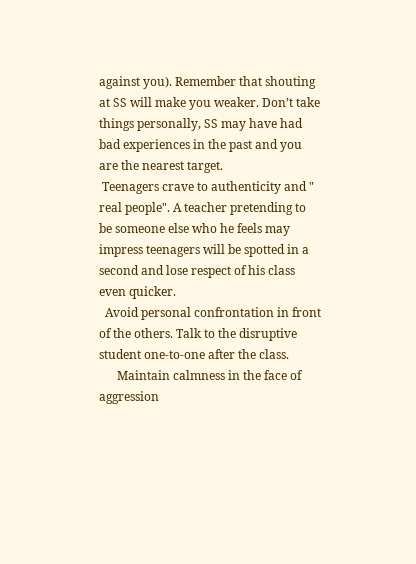against you). Remember that shouting at SS will make you weaker. Don’t take things personally, SS may have had bad experiences in the past and you are the nearest target.
 Teenagers crave to authenticity and " real people". A teacher pretending to be someone else who he feels may impress teenagers will be spotted in a second and lose respect of his class even quicker.
  Avoid personal confrontation in front of the others. Talk to the disruptive student one-to-one after the class.
      Maintain calmness in the face of aggression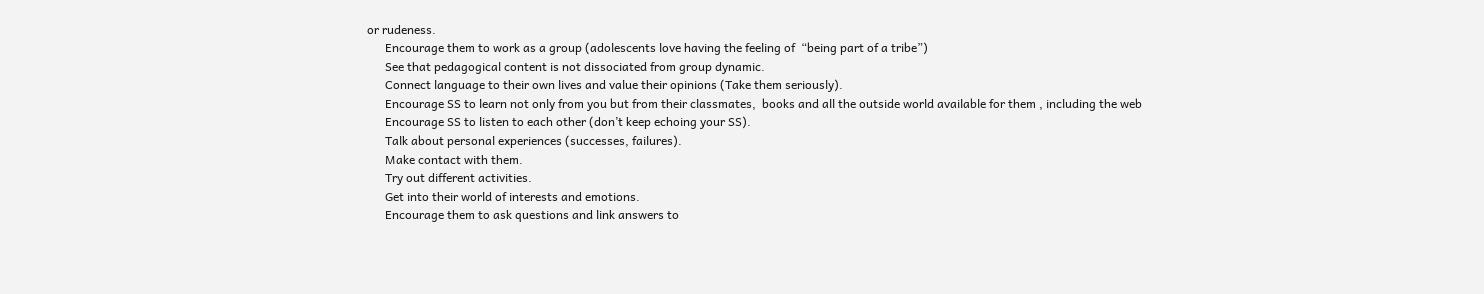or rudeness.
      Encourage them to work as a group (adolescents love having the feeling of  “being part of a tribe”)
      See that pedagogical content is not dissociated from group dynamic.
      Connect language to their own lives and value their opinions (Take them seriously).
      Encourage SS to learn not only from you but from their classmates,  books and all the outside world available for them , including the web
      Encourage SS to listen to each other (don’t keep echoing your SS).
      Talk about personal experiences (successes, failures).
      Make contact with them.
      Try out different activities.
      Get into their world of interests and emotions.
      Encourage them to ask questions and link answers to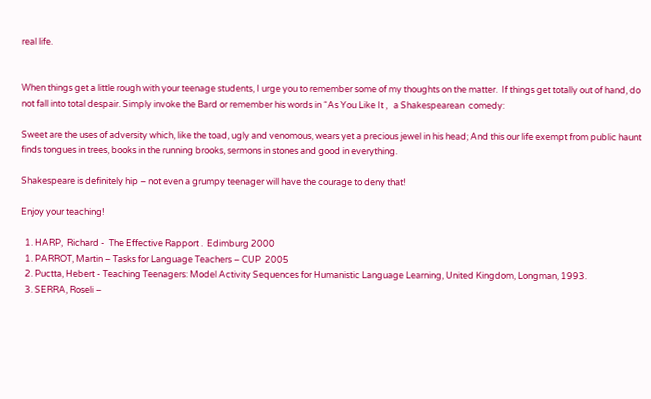real life.


When things get a little rough with your teenage students, I urge you to remember some of my thoughts on the matter.  If things get totally out of hand, do not fall into total despair. Simply invoke the Bard or remember his words in “As You Like It ,   a Shakespearean  comedy:

Sweet are the uses of adversity which, like the toad, ugly and venomous, wears yet a precious jewel in his head; And this our life exempt from public haunt finds tongues in trees, books in the running brooks, sermons in stones and good in everything.

Shakespeare is definitely hip – not even a grumpy teenager will have the courage to deny that!

Enjoy your teaching!

  1. HARP,  Richard -  The Effective Rapport .  Edimburg 2000
  1. PARROT, Martin – Tasks for Language Teachers – CUP  2005
  2. Puctta, Hebert - Teaching Teenagers: Model Activity Sequences for Humanistic Language Learning, United Kingdom, Longman, 1993.
  3. SERRA, Roseli –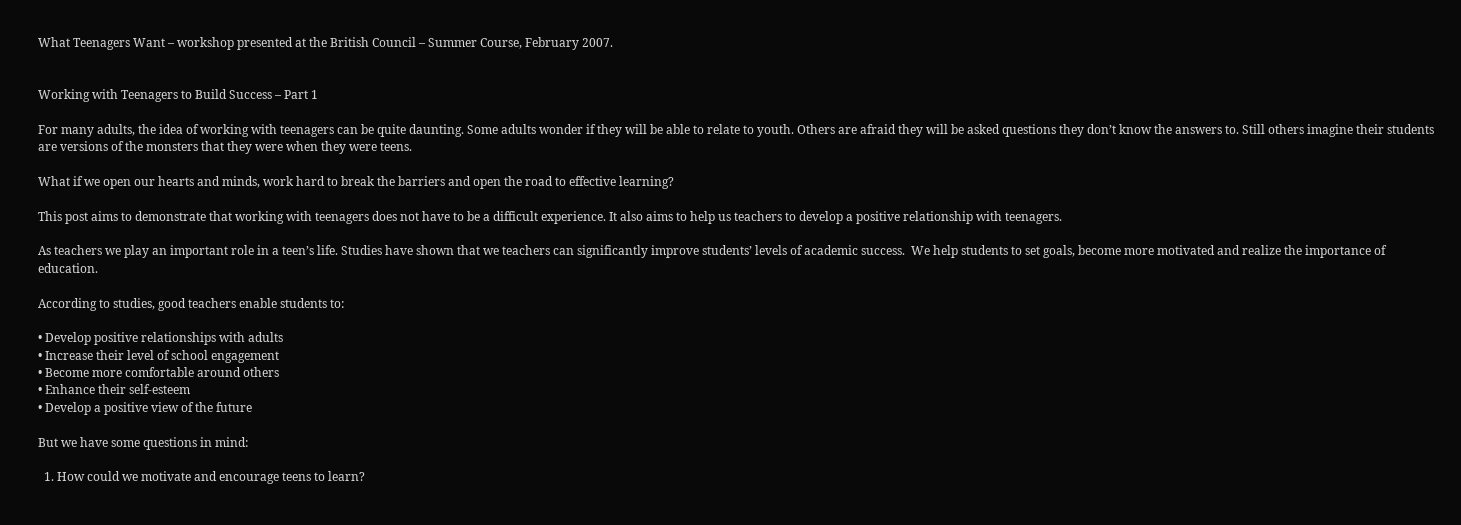What Teenagers Want – workshop presented at the British Council – Summer Course, February 2007.


Working with Teenagers to Build Success – Part 1

For many adults, the idea of working with teenagers can be quite daunting. Some adults wonder if they will be able to relate to youth. Others are afraid they will be asked questions they don’t know the answers to. Still others imagine their students are versions of the monsters that they were when they were teens.

What if we open our hearts and minds, work hard to break the barriers and open the road to effective learning?

This post aims to demonstrate that working with teenagers does not have to be a difficult experience. It also aims to help us teachers to develop a positive relationship with teenagers.

As teachers we play an important role in a teen’s life. Studies have shown that we teachers can significantly improve students’ levels of academic success.  We help students to set goals, become more motivated and realize the importance of education.

According to studies, good teachers enable students to:

• Develop positive relationships with adults
• Increase their level of school engagement
• Become more comfortable around others
• Enhance their self-esteem
• Develop a positive view of the future

But we have some questions in mind:

  1. How could we motivate and encourage teens to learn?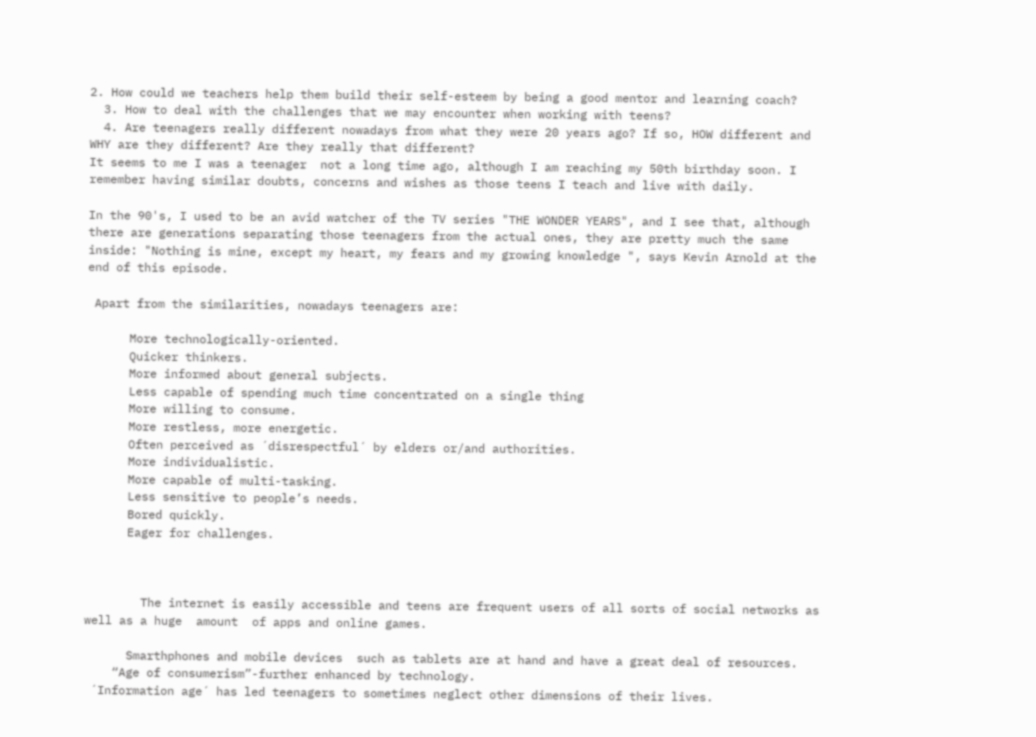2. How could we teachers help them build their self-esteem by being a good mentor and learning coach?
  3. How to deal with the challenges that we may encounter when working with teens?
  4. Are teenagers really different nowadays from what they were 20 years ago? If so, HOW different and WHY are they different? Are they really that different?
It seems to me I was a teenager  not a long time ago, although I am reaching my 50th birthday soon. I remember having similar doubts, concerns and wishes as those teens I teach and live with daily.

In the 90's, I used to be an avid watcher of the TV series "THE WONDER YEARS", and I see that, although there are generations separating those teenagers from the actual ones, they are pretty much the same inside: "Nothing is mine, except my heart, my fears and my growing knowledge ", says Kevin Arnold at the end of this episode.

 Apart from the similarities, nowadays teenagers are:

      More technologically-oriented.
      Quicker thinkers.
      More informed about general subjects.
      Less capable of spending much time concentrated on a single thing
      More willing to consume.
      More restless, more energetic.
      Often perceived as ´disrespectful´ by elders or/and authorities.
      More individualistic.
      More capable of multi-tasking.
      Less sensitive to people’s needs.
      Bored quickly.
      Eager for challenges.



        The internet is easily accessible and teens are frequent users of all sorts of social networks as well as a huge  amount  of apps and online games.

      Smarthphones and mobile devices  such as tablets are at hand and have a great deal of resources.
    “Age of consumerism”-further enhanced by technology.
 ´Information age´ has led teenagers to sometimes neglect other dimensions of their lives.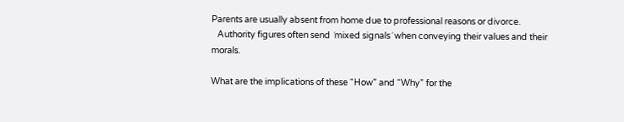Parents are usually absent from home due to professional reasons or divorce.
   Authority figures often send ´mixed signals´ when conveying their values and their morals.

What are the implications of these “How” and “Why” for the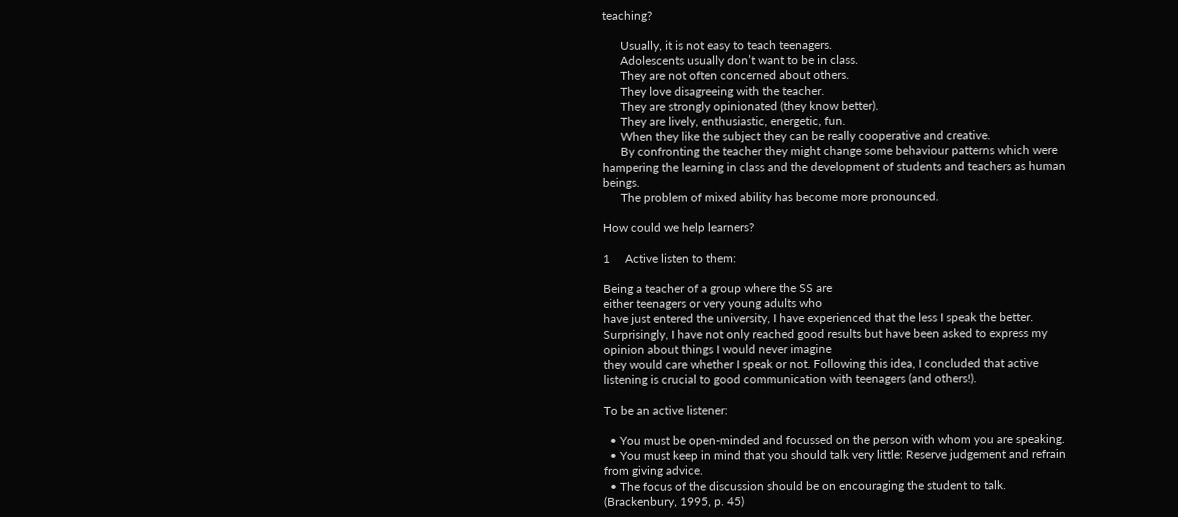teaching?

      Usually, it is not easy to teach teenagers.
      Adolescents usually don’t want to be in class.
      They are not often concerned about others.
      They love disagreeing with the teacher.
      They are strongly opinionated (they know better).
      They are lively, enthusiastic, energetic, fun.
      When they like the subject they can be really cooperative and creative.
      By confronting the teacher they might change some behaviour patterns which were hampering the learning in class and the development of students and teachers as human beings.
      The problem of mixed ability has become more pronounced.

How could we help learners?

1     Active listen to them:

Being a teacher of a group where the SS are
either teenagers or very young adults who
have just entered the university, I have experienced that the less I speak the better. Surprisingly, I have not only reached good results but have been asked to express my
opinion about things I would never imagine
they would care whether I speak or not. Following this idea, I concluded that active listening is crucial to good communication with teenagers (and others!).

To be an active listener:

  • You must be open-minded and focussed on the person with whom you are speaking.
  • You must keep in mind that you should talk very little: Reserve judgement and refrain from giving advice.
  • The focus of the discussion should be on encouraging the student to talk. (Brackenbury, 1995, p. 45)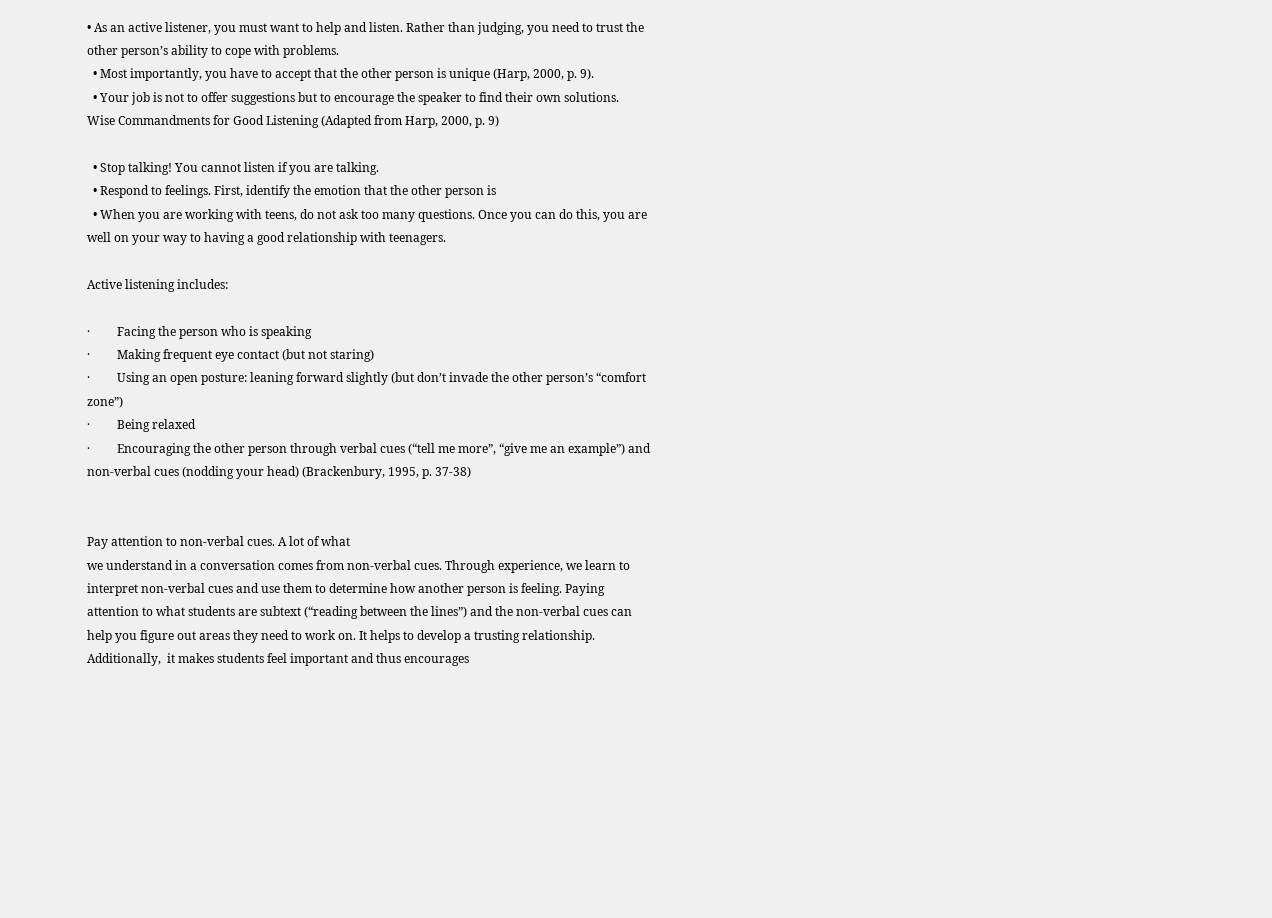• As an active listener, you must want to help and listen. Rather than judging, you need to trust the other person’s ability to cope with problems.
  • Most importantly, you have to accept that the other person is unique (Harp, 2000, p. 9).
  • Your job is not to offer suggestions but to encourage the speaker to find their own solutions.
Wise Commandments for Good Listening (Adapted from Harp, 2000, p. 9)

  • Stop talking! You cannot listen if you are talking.
  • Respond to feelings. First, identify the emotion that the other person is
  • When you are working with teens, do not ask too many questions. Once you can do this, you are well on your way to having a good relationship with teenagers.

Active listening includes:

·         Facing the person who is speaking
·         Making frequent eye contact (but not staring)
·         Using an open posture: leaning forward slightly (but don’t invade the other person’s “comfort zone”)
·         Being relaxed
·         Encouraging the other person through verbal cues (“tell me more”, “give me an example”) and non-verbal cues (nodding your head) (Brackenbury, 1995, p. 37-38)


Pay attention to non-verbal cues. A lot of what
we understand in a conversation comes from non-verbal cues. Through experience, we learn to interpret non-verbal cues and use them to determine how another person is feeling. Paying attention to what students are subtext (“reading between the lines”) and the non-verbal cues can help you figure out areas they need to work on. It helps to develop a trusting relationship. Additionally,  it makes students feel important and thus encourages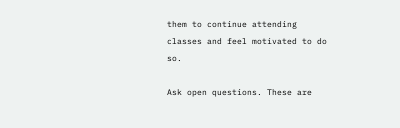them to continue attending classes and feel motivated to do so.

Ask open questions. These are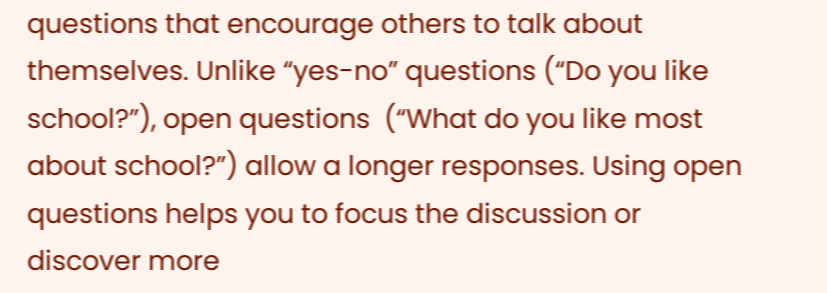questions that encourage others to talk about themselves. Unlike “yes-no” questions (“Do you like school?”), open questions  (“What do you like most about school?”) allow a longer responses. Using open questions helps you to focus the discussion or discover more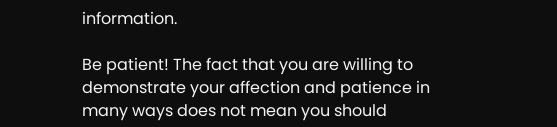information.

Be patient! The fact that you are willing to demonstrate your affection and patience in many ways does not mean you should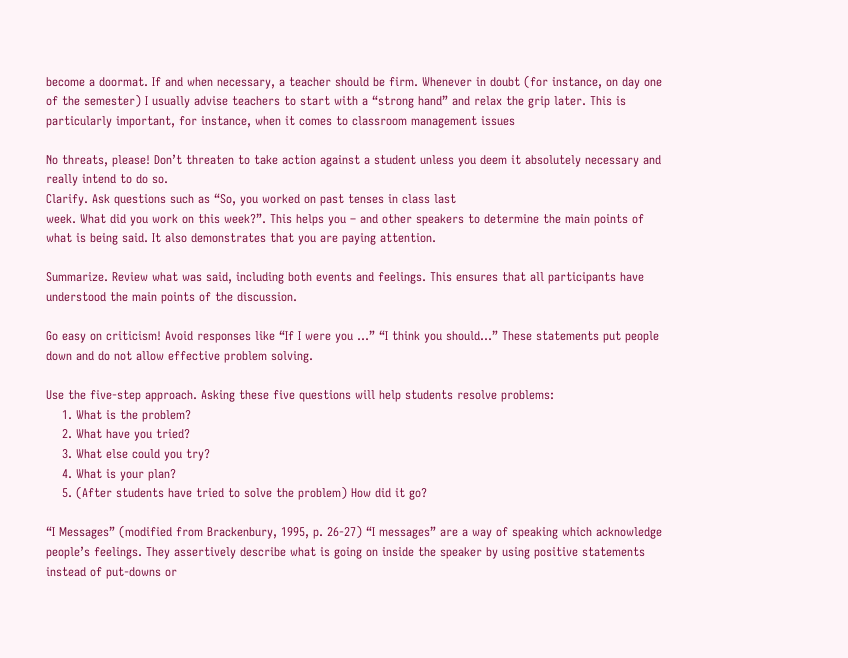become a doormat. If and when necessary, a teacher should be firm. Whenever in doubt (for instance, on day one of the semester) I usually advise teachers to start with a “strong hand” and relax the grip later. This is particularly important, for instance, when it comes to classroom management issues

No threats, please! Don’t threaten to take action against a student unless you deem it absolutely necessary and really intend to do so.
Clarify. Ask questions such as “So, you worked on past tenses in class last
week. What did you work on this week?”. This helps you – and other speakers to determine the main points of what is being said. It also demonstrates that you are paying attention.

Summarize. Review what was said, including both events and feelings. This ensures that all participants have understood the main points of the discussion.

Go easy on criticism! Avoid responses like “If I were you …” “I think you should…” These statements put people down and do not allow effective problem solving.

Use the five-step approach. Asking these five questions will help students resolve problems:
    1. What is the problem?
    2. What have you tried?
    3. What else could you try?
    4. What is your plan?
    5. (After students have tried to solve the problem) How did it go?

“I Messages” (modified from Brackenbury, 1995, p. 26-27) “I messages” are a way of speaking which acknowledge people’s feelings. They assertively describe what is going on inside the speaker by using positive statements instead of put-downs or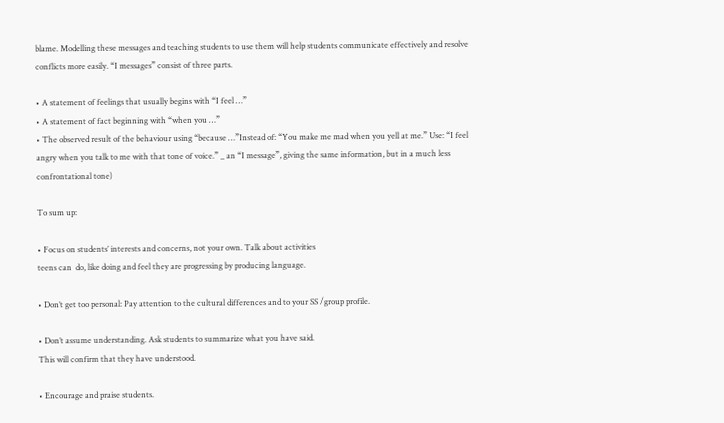blame. Modelling these messages and teaching students to use them will help students communicate effectively and resolve conflicts more easily. “I messages” consist of three parts.

• A statement of feelings that usually begins with “I feel …”
• A statement of fact beginning with “when you …”
• The observed result of the behaviour using “because …”Instead of: “You make me mad when you yell at me.” Use: “I feel angry when you talk to me with that tone of voice.” _ an “I message”, giving the same information, but in a much less confrontational tone)

To sum up:

• Focus on students’ interests and concerns, not your own. Talk about activities
teens can  do, like doing and feel they are progressing by producing language.

• Don’t get too personal: Pay attention to the cultural differences and to your SS /group profile.

• Don’t assume understanding. Ask students to summarize what you have said.
This will confirm that they have understood.

• Encourage and praise students.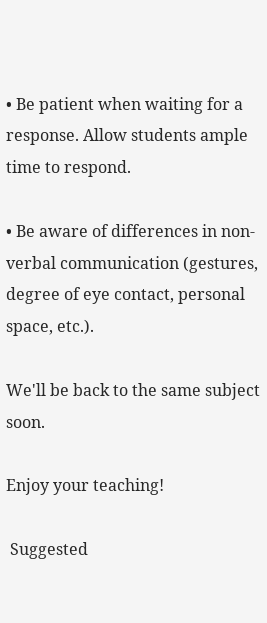• Be patient when waiting for a response. Allow students ample time to respond.

• Be aware of differences in non-verbal communication (gestures, degree of eye contact, personal space, etc.).

We'll be back to the same subject soon.

Enjoy your teaching!

 Suggested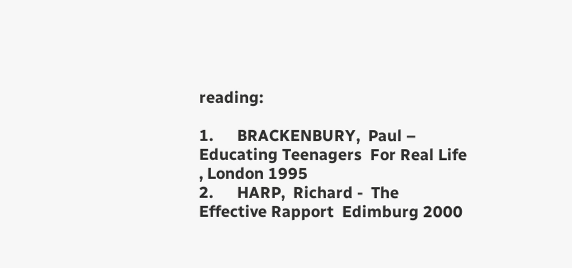reading:

1.      BRACKENBURY,  Paul – Educating Teenagers  For Real Life , London 1995
2.      HARP,  Richard -  The Effective Rapport  Edimburg 2000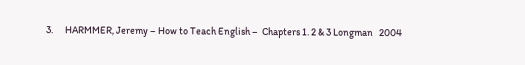3.      HARMMER, Jeremy – How to Teach English –  Chapters 1. 2 & 3 Longman   2004